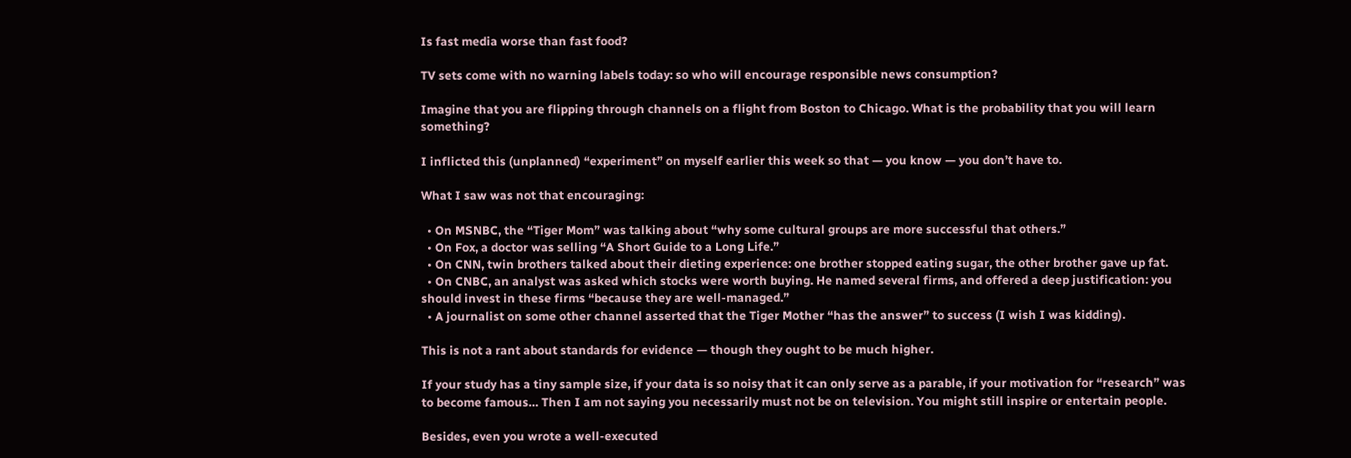Is fast media worse than fast food?

TV sets come with no warning labels today: so who will encourage responsible news consumption?

Imagine that you are flipping through channels on a flight from Boston to Chicago. What is the probability that you will learn something?

I inflicted this (unplanned) “experiment” on myself earlier this week so that — you know — you don’t have to.

What I saw was not that encouraging:

  • On MSNBC, the “Tiger Mom” was talking about “why some cultural groups are more successful that others.”
  • On Fox, a doctor was selling “A Short Guide to a Long Life.”
  • On CNN, twin brothers talked about their dieting experience: one brother stopped eating sugar, the other brother gave up fat.
  • On CNBC, an analyst was asked which stocks were worth buying. He named several firms, and offered a deep justification: you should invest in these firms “because they are well-managed.”
  • A journalist on some other channel asserted that the Tiger Mother “has the answer” to success (I wish I was kidding).

This is not a rant about standards for evidence — though they ought to be much higher.

If your study has a tiny sample size, if your data is so noisy that it can only serve as a parable, if your motivation for “research” was to become famous… Then I am not saying you necessarily must not be on television. You might still inspire or entertain people.

Besides, even you wrote a well-executed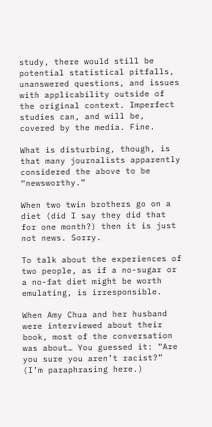study, there would still be potential statistical pitfalls, unanswered questions, and issues with applicability outside of the original context. Imperfect studies can, and will be, covered by the media. Fine.

What is disturbing, though, is that many journalists apparently considered the above to be “newsworthy.”

When two twin brothers go on a diet (did I say they did that for one month?) then it is just not news. Sorry.

To talk about the experiences of two people, as if a no-sugar or a no-fat diet might be worth emulating, is irresponsible.

When Amy Chua and her husband were interviewed about their book, most of the conversation was about… You guessed it: “Are you sure you aren’t racist?” (I’m paraphrasing here.)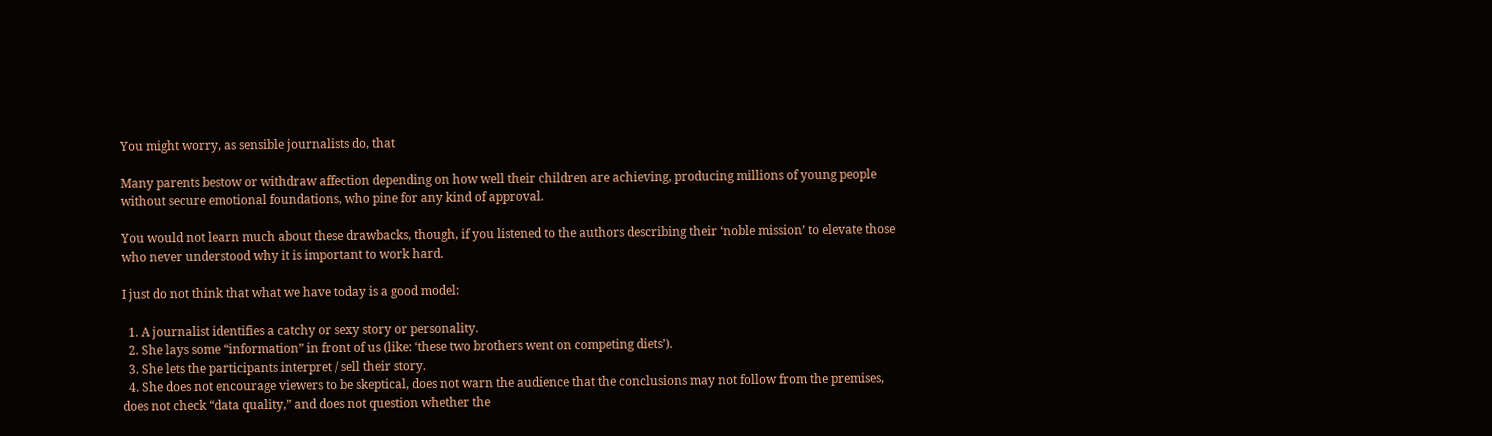You might worry, as sensible journalists do, that

Many parents bestow or withdraw affection depending on how well their children are achieving, producing millions of young people without secure emotional foundations, who pine for any kind of approval.

You would not learn much about these drawbacks, though, if you listened to the authors describing their ‘noble mission’ to elevate those who never understood why it is important to work hard.

I just do not think that what we have today is a good model:

  1. A journalist identifies a catchy or sexy story or personality.
  2. She lays some “information” in front of us (like: ‘these two brothers went on competing diets’).
  3. She lets the participants interpret / sell their story.
  4. She does not encourage viewers to be skeptical, does not warn the audience that the conclusions may not follow from the premises, does not check “data quality,” and does not question whether the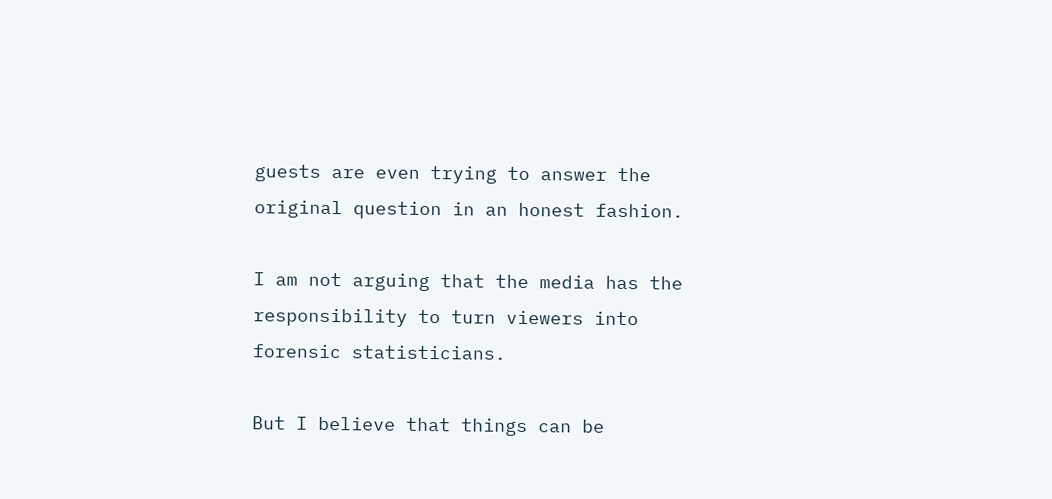guests are even trying to answer the original question in an honest fashion.

I am not arguing that the media has the responsibility to turn viewers into forensic statisticians.

But I believe that things can be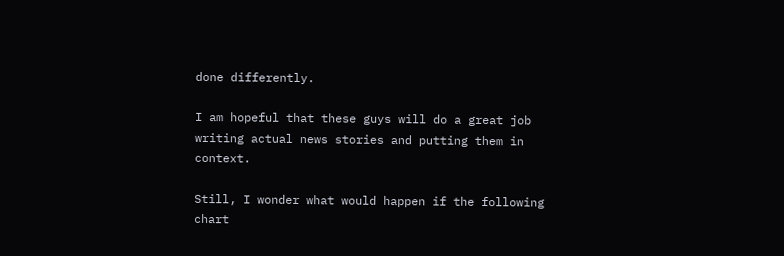done differently.

I am hopeful that these guys will do a great job writing actual news stories and putting them in context.

Still, I wonder what would happen if the following chart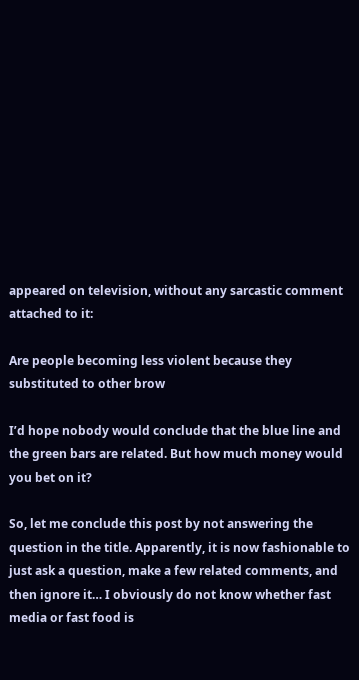appeared on television, without any sarcastic comment attached to it:

Are people becoming less violent because they substituted to other brow

I’d hope nobody would conclude that the blue line and the green bars are related. But how much money would you bet on it?

So, let me conclude this post by not answering the question in the title. Apparently, it is now fashionable to just ask a question, make a few related comments, and then ignore it… I obviously do not know whether fast media or fast food is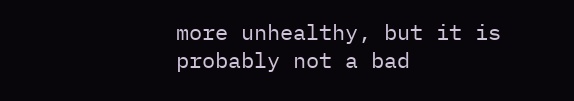more unhealthy, but it is probably not a bad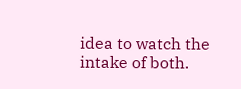idea to watch the intake of both.